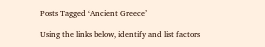Posts Tagged ‘Ancient Greece’

Using the links below, identify and list factors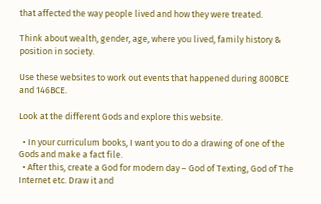that affected the way people lived and how they were treated.

Think about wealth, gender, age, where you lived, family history & position in society.

Use these websites to work out events that happened during 800BCE and 146BCE.

Look at the different Gods and explore this website.

  • In your curriculum books, I want you to do a drawing of one of the Gods and make a fact file.
  • After this, create a God for modern day – God of Texting, God of The Internet etc. Draw it and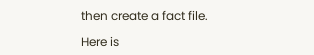then create a fact file.

Here is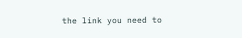the link you need to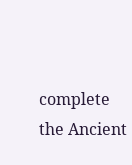complete the Ancient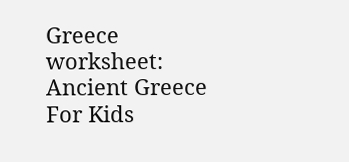Greece worksheet: Ancient Greece For Kids